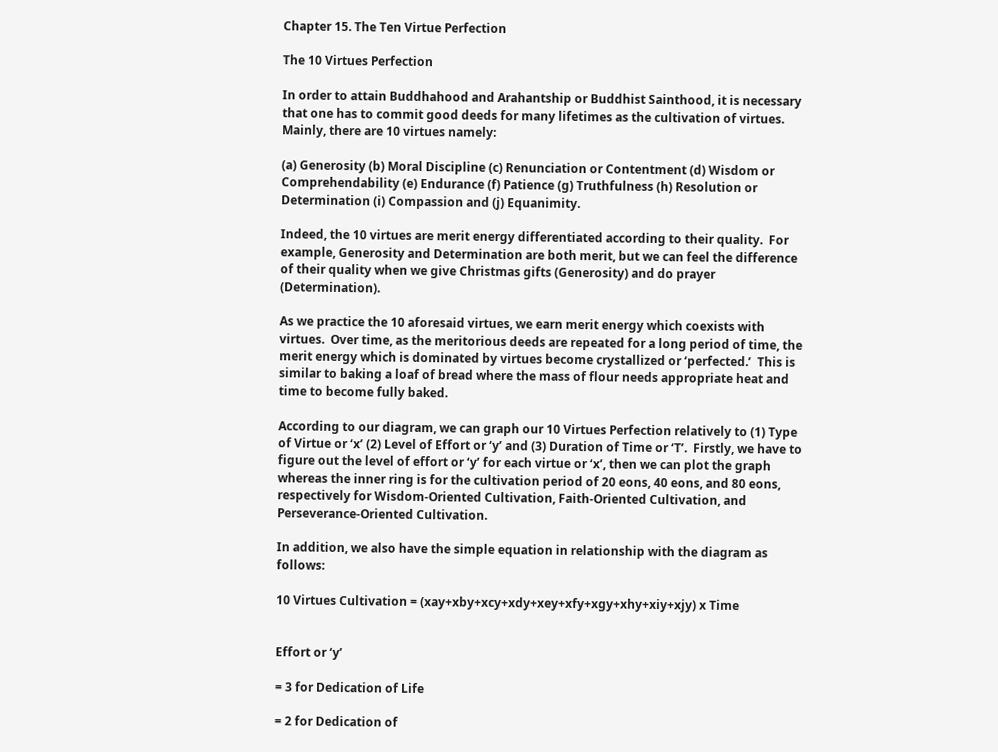Chapter 15. The Ten Virtue Perfection

The 10 Virtues Perfection

In order to attain Buddhahood and Arahantship or Buddhist Sainthood, it is necessary that one has to commit good deeds for many lifetimes as the cultivation of virtues.  Mainly, there are 10 virtues namely:

(a) Generosity (b) Moral Discipline (c) Renunciation or Contentment (d) Wisdom or Comprehendability (e) Endurance (f) Patience (g) Truthfulness (h) Resolution or Determination (i) Compassion and (j) Equanimity.

Indeed, the 10 virtues are merit energy differentiated according to their quality.  For example, Generosity and Determination are both merit, but we can feel the difference of their quality when we give Christmas gifts (Generosity) and do prayer (Determination).

As we practice the 10 aforesaid virtues, we earn merit energy which coexists with virtues.  Over time, as the meritorious deeds are repeated for a long period of time, the merit energy which is dominated by virtues become crystallized or ‘perfected.’  This is similar to baking a loaf of bread where the mass of flour needs appropriate heat and time to become fully baked.

According to our diagram, we can graph our 10 Virtues Perfection relatively to (1) Type of Virtue or ‘x’ (2) Level of Effort or ‘y’ and (3) Duration of Time or ‘T’.  Firstly, we have to figure out the level of effort or ‘y’ for each virtue or ‘x’, then we can plot the graph whereas the inner ring is for the cultivation period of 20 eons, 40 eons, and 80 eons, respectively for Wisdom-Oriented Cultivation, Faith-Oriented Cultivation, and Perseverance-Oriented Cultivation.

In addition, we also have the simple equation in relationship with the diagram as follows:

10 Virtues Cultivation = (xay+xby+xcy+xdy+xey+xfy+xgy+xhy+xiy+xjy) x Time


Effort or ‘y’

= 3 for Dedication of Life

= 2 for Dedication of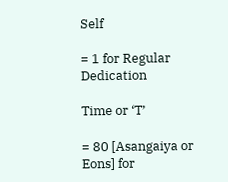Self

= 1 for Regular Dedication

Time or ‘T’

= 80 [Asangaiya or Eons] for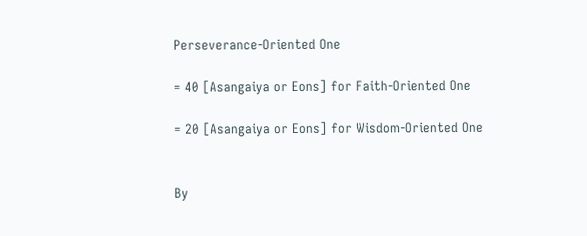Perseverance-Oriented One

= 40 [Asangaiya or Eons] for Faith-Oriented One

= 20 [Asangaiya or Eons] for Wisdom-Oriented One


By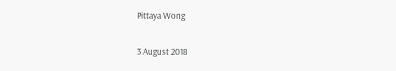Pittaya Wong

3 August 2018